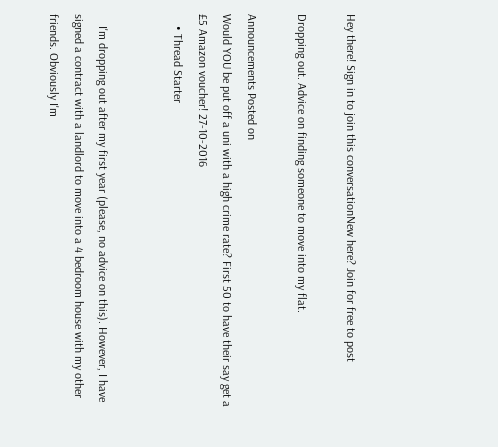Hey there! Sign in to join this conversationNew here? Join for free to post

Dropping out. Advice on finding someone to move into my flat.

Announcements Posted on
Would YOU be put off a uni with a high crime rate? First 50 to have their say get a £5 Amazon voucher! 27-10-2016
    • Thread Starter


    I'm dropping out after my first year (please, no advice on this). However, I have signed a contract with a landlord to move into a 4 bedroom house with my other friends. Obviously I'm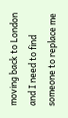moving back to London and I need to find someone to replace me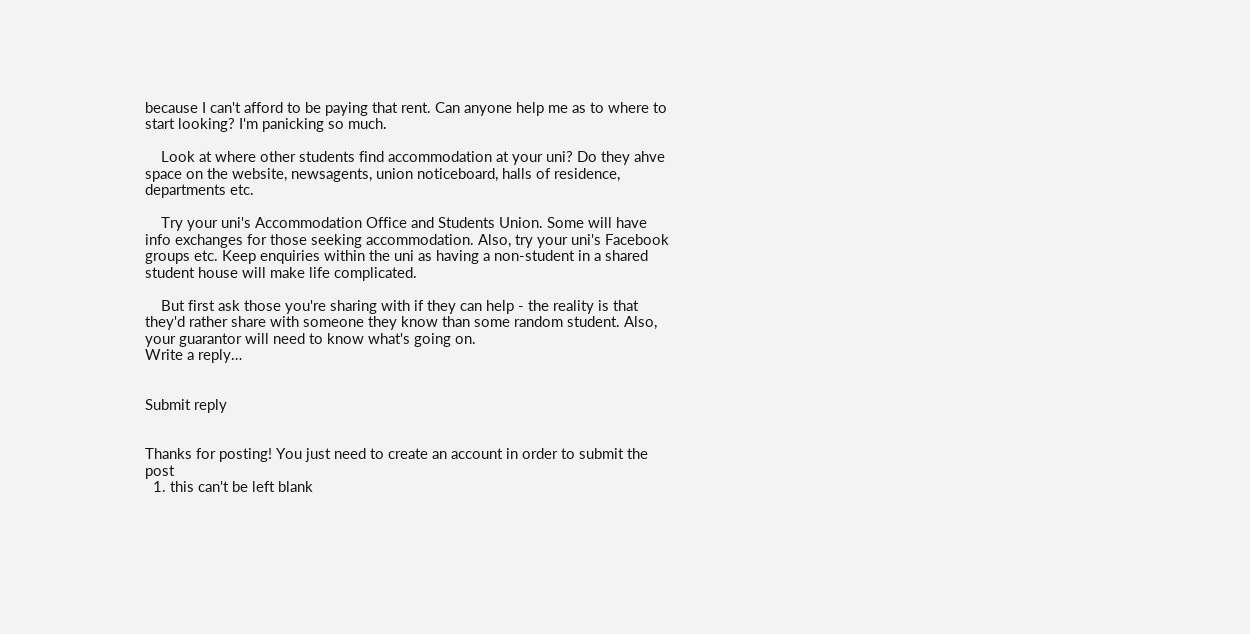because I can't afford to be paying that rent. Can anyone help me as to where to start looking? I'm panicking so much.

    Look at where other students find accommodation at your uni? Do they ahve space on the website, newsagents, union noticeboard, halls of residence, departments etc.

    Try your uni's Accommodation Office and Students Union. Some will have info exchanges for those seeking accommodation. Also, try your uni's Facebook groups etc. Keep enquiries within the uni as having a non-student in a shared student house will make life complicated.

    But first ask those you're sharing with if they can help - the reality is that they'd rather share with someone they know than some random student. Also, your guarantor will need to know what's going on.
Write a reply…


Submit reply


Thanks for posting! You just need to create an account in order to submit the post
  1. this can't be left blank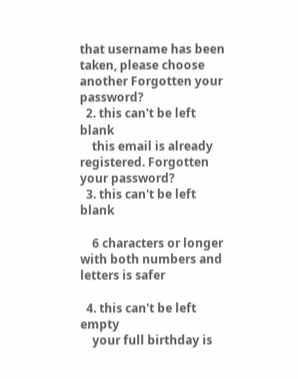that username has been taken, please choose another Forgotten your password?
  2. this can't be left blank
    this email is already registered. Forgotten your password?
  3. this can't be left blank

    6 characters or longer with both numbers and letters is safer

  4. this can't be left empty
    your full birthday is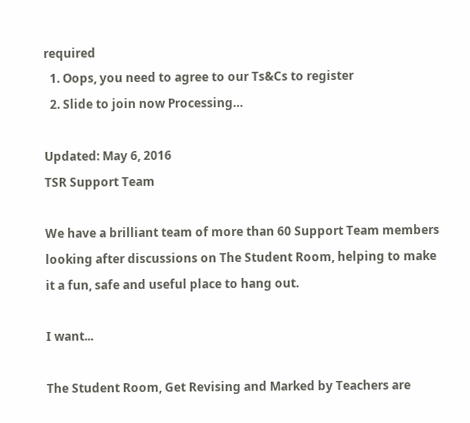required
  1. Oops, you need to agree to our Ts&Cs to register
  2. Slide to join now Processing…

Updated: May 6, 2016
TSR Support Team

We have a brilliant team of more than 60 Support Team members looking after discussions on The Student Room, helping to make it a fun, safe and useful place to hang out.

I want...

The Student Room, Get Revising and Marked by Teachers are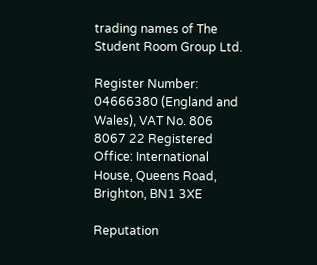trading names of The Student Room Group Ltd.

Register Number: 04666380 (England and Wales), VAT No. 806 8067 22 Registered Office: International House, Queens Road, Brighton, BN1 3XE

Reputation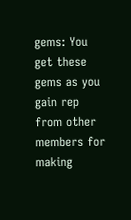gems: You get these gems as you gain rep from other members for making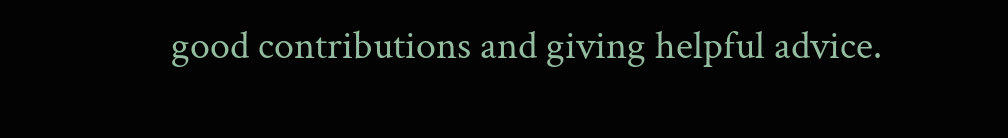good contributions and giving helpful advice.